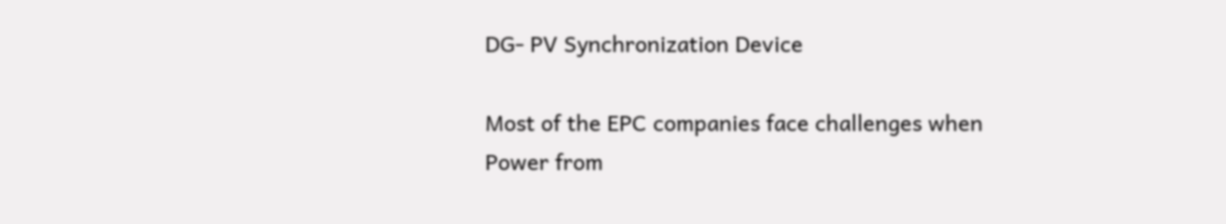DG- PV Synchronization Device

Most of the EPC companies face challenges when Power from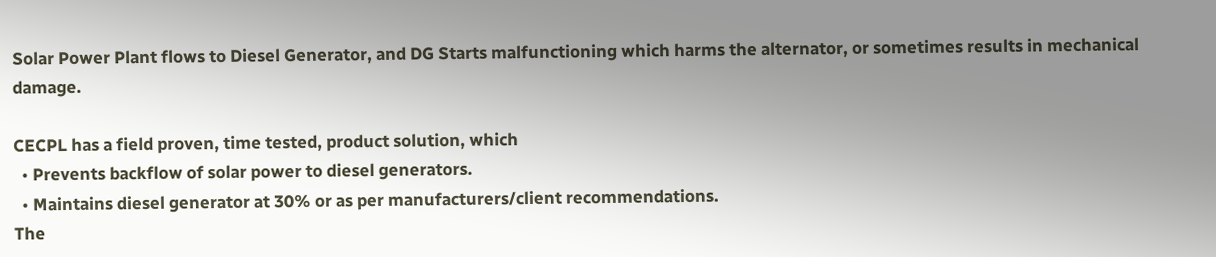Solar Power Plant flows to Diesel Generator, and DG Starts malfunctioning which harms the alternator, or sometimes results in mechanical damage.

CECPL has a field proven, time tested, product solution, which
  • Prevents backflow of solar power to diesel generators.
  • Maintains diesel generator at 30% or as per manufacturers/client recommendations.
The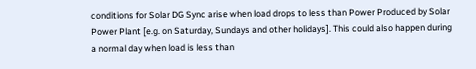conditions for Solar DG Sync arise when load drops to less than Power Produced by Solar Power Plant [e.g. on Saturday, Sundays and other holidays]. This could also happen during a normal day when load is less than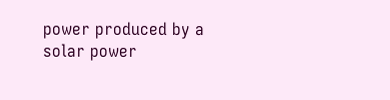power produced by a solar power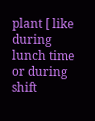plant [ like during lunch time or during shift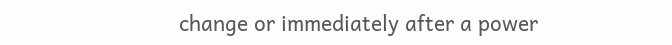change or immediately after a power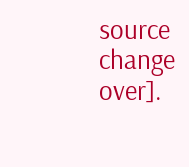source change over].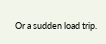Or a sudden load trip.